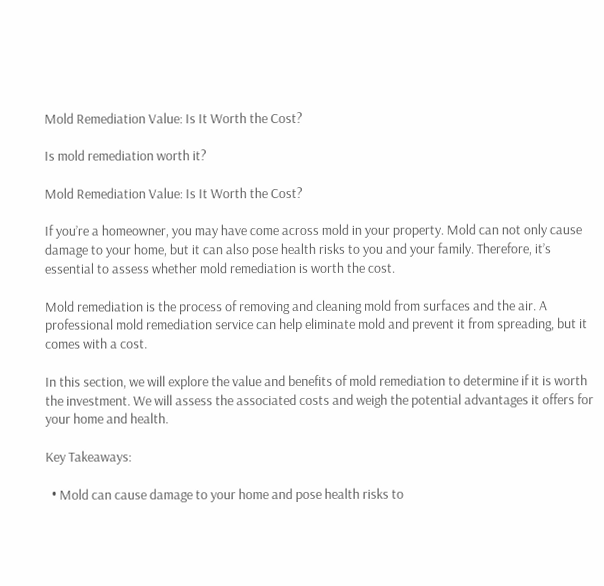Mold Remediation Value: Is It Worth the Cost?

Is mold remediation worth it?

Mold Remediation Value: Is It Worth the Cost?

If you’re a homeowner, you may have come across mold in your property. Mold can not only cause damage to your home, but it can also pose health risks to you and your family. Therefore, it’s essential to assess whether mold remediation is worth the cost.

Mold remediation is the process of removing and cleaning mold from surfaces and the air. A professional mold remediation service can help eliminate mold and prevent it from spreading, but it comes with a cost.

In this section, we will explore the value and benefits of mold remediation to determine if it is worth the investment. We will assess the associated costs and weigh the potential advantages it offers for your home and health.

Key Takeaways:

  • Mold can cause damage to your home and pose health risks to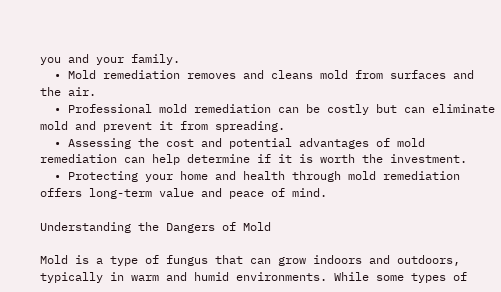you and your family.
  • Mold remediation removes and cleans mold from surfaces and the air.
  • Professional mold remediation can be costly but can eliminate mold and prevent it from spreading.
  • Assessing the cost and potential advantages of mold remediation can help determine if it is worth the investment.
  • Protecting your home and health through mold remediation offers long-term value and peace of mind.

Understanding the Dangers of Mold

Mold is a type of fungus that can grow indoors and outdoors, typically in warm and humid environments. While some types of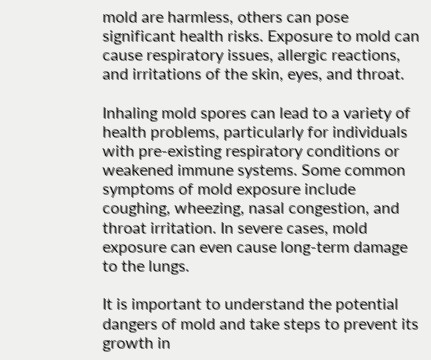mold are harmless, others can pose significant health risks. Exposure to mold can cause respiratory issues, allergic reactions, and irritations of the skin, eyes, and throat.

Inhaling mold spores can lead to a variety of health problems, particularly for individuals with pre-existing respiratory conditions or weakened immune systems. Some common symptoms of mold exposure include coughing, wheezing, nasal congestion, and throat irritation. In severe cases, mold exposure can even cause long-term damage to the lungs.

It is important to understand the potential dangers of mold and take steps to prevent its growth in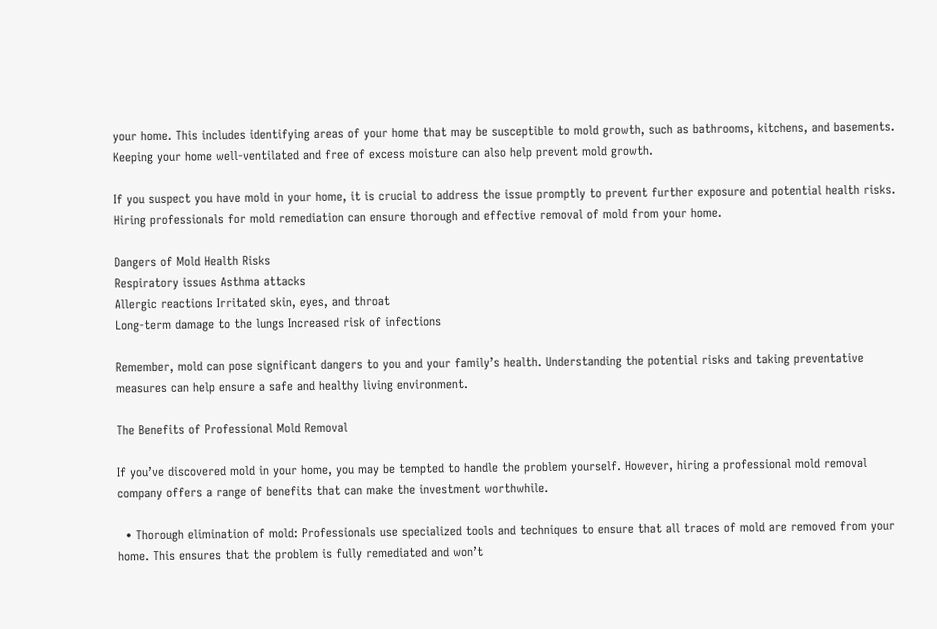your home. This includes identifying areas of your home that may be susceptible to mold growth, such as bathrooms, kitchens, and basements. Keeping your home well-ventilated and free of excess moisture can also help prevent mold growth.

If you suspect you have mold in your home, it is crucial to address the issue promptly to prevent further exposure and potential health risks. Hiring professionals for mold remediation can ensure thorough and effective removal of mold from your home.

Dangers of Mold Health Risks
Respiratory issues Asthma attacks
Allergic reactions Irritated skin, eyes, and throat
Long-term damage to the lungs Increased risk of infections

Remember, mold can pose significant dangers to you and your family’s health. Understanding the potential risks and taking preventative measures can help ensure a safe and healthy living environment.

The Benefits of Professional Mold Removal

If you’ve discovered mold in your home, you may be tempted to handle the problem yourself. However, hiring a professional mold removal company offers a range of benefits that can make the investment worthwhile.

  • Thorough elimination of mold: Professionals use specialized tools and techniques to ensure that all traces of mold are removed from your home. This ensures that the problem is fully remediated and won’t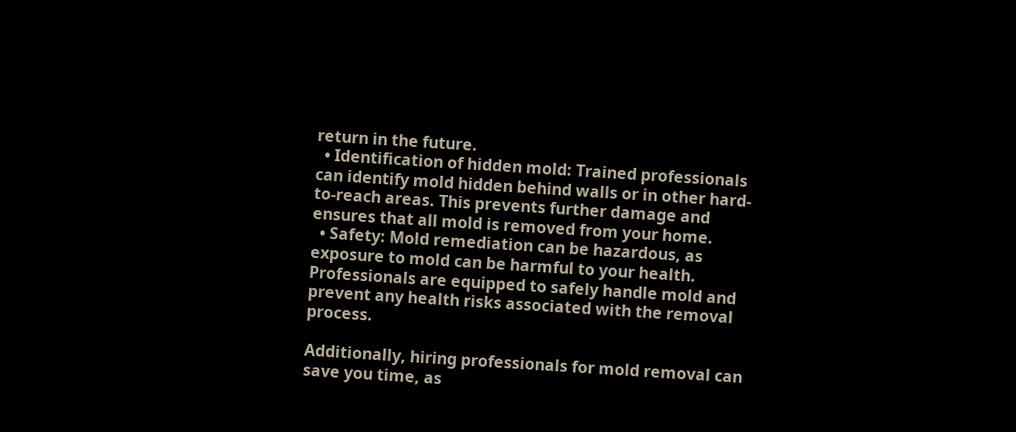return in the future.
  • Identification of hidden mold: Trained professionals can identify mold hidden behind walls or in other hard-to-reach areas. This prevents further damage and ensures that all mold is removed from your home.
  • Safety: Mold remediation can be hazardous, as exposure to mold can be harmful to your health. Professionals are equipped to safely handle mold and prevent any health risks associated with the removal process.

Additionally, hiring professionals for mold removal can save you time, as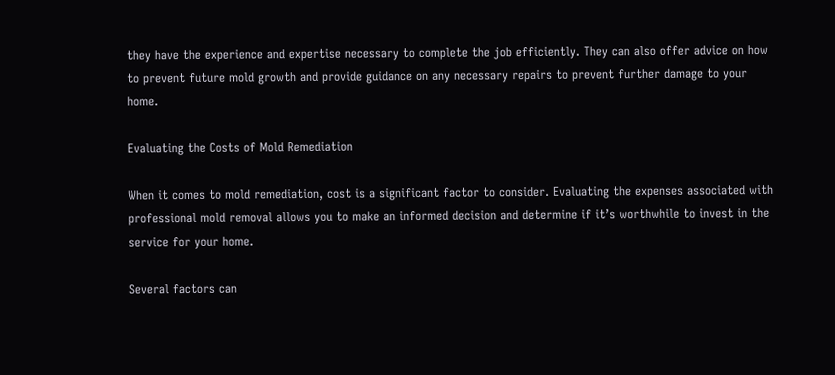they have the experience and expertise necessary to complete the job efficiently. They can also offer advice on how to prevent future mold growth and provide guidance on any necessary repairs to prevent further damage to your home.

Evaluating the Costs of Mold Remediation

When it comes to mold remediation, cost is a significant factor to consider. Evaluating the expenses associated with professional mold removal allows you to make an informed decision and determine if it’s worthwhile to invest in the service for your home.

Several factors can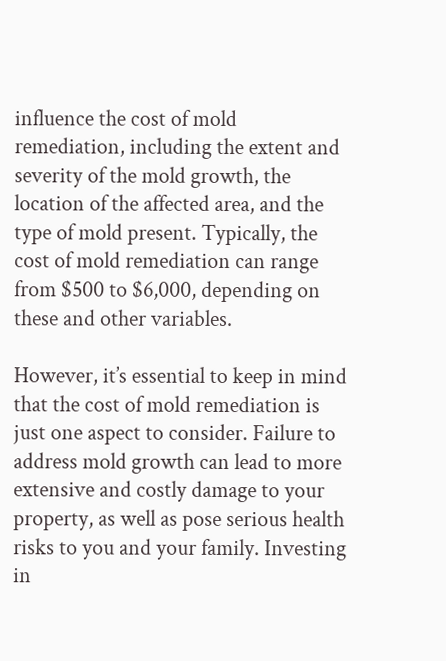influence the cost of mold remediation, including the extent and severity of the mold growth, the location of the affected area, and the type of mold present. Typically, the cost of mold remediation can range from $500 to $6,000, depending on these and other variables.

However, it’s essential to keep in mind that the cost of mold remediation is just one aspect to consider. Failure to address mold growth can lead to more extensive and costly damage to your property, as well as pose serious health risks to you and your family. Investing in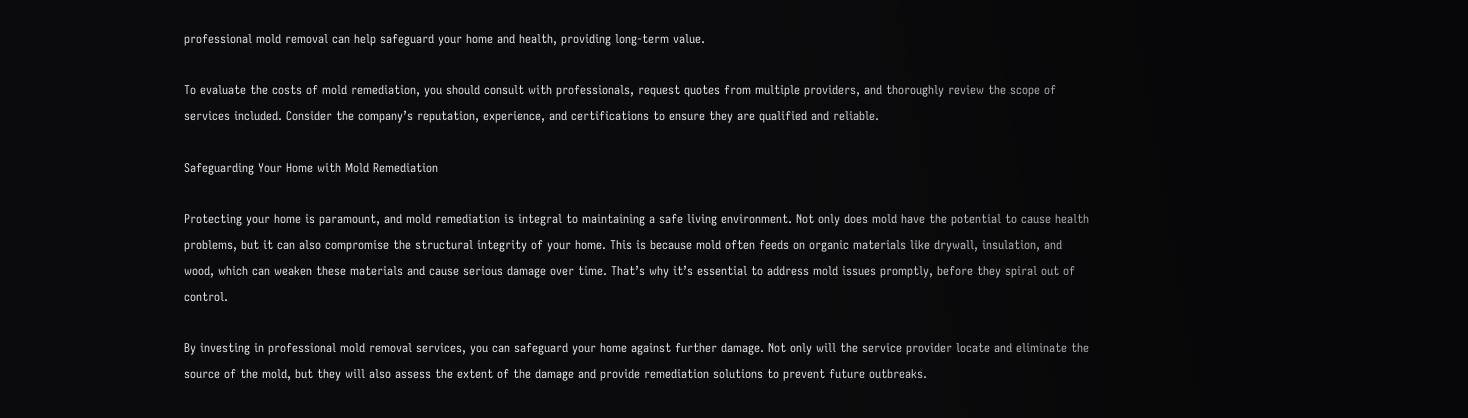professional mold removal can help safeguard your home and health, providing long-term value.

To evaluate the costs of mold remediation, you should consult with professionals, request quotes from multiple providers, and thoroughly review the scope of services included. Consider the company’s reputation, experience, and certifications to ensure they are qualified and reliable.

Safeguarding Your Home with Mold Remediation

Protecting your home is paramount, and mold remediation is integral to maintaining a safe living environment. Not only does mold have the potential to cause health problems, but it can also compromise the structural integrity of your home. This is because mold often feeds on organic materials like drywall, insulation, and wood, which can weaken these materials and cause serious damage over time. That’s why it’s essential to address mold issues promptly, before they spiral out of control.

By investing in professional mold removal services, you can safeguard your home against further damage. Not only will the service provider locate and eliminate the source of the mold, but they will also assess the extent of the damage and provide remediation solutions to prevent future outbreaks.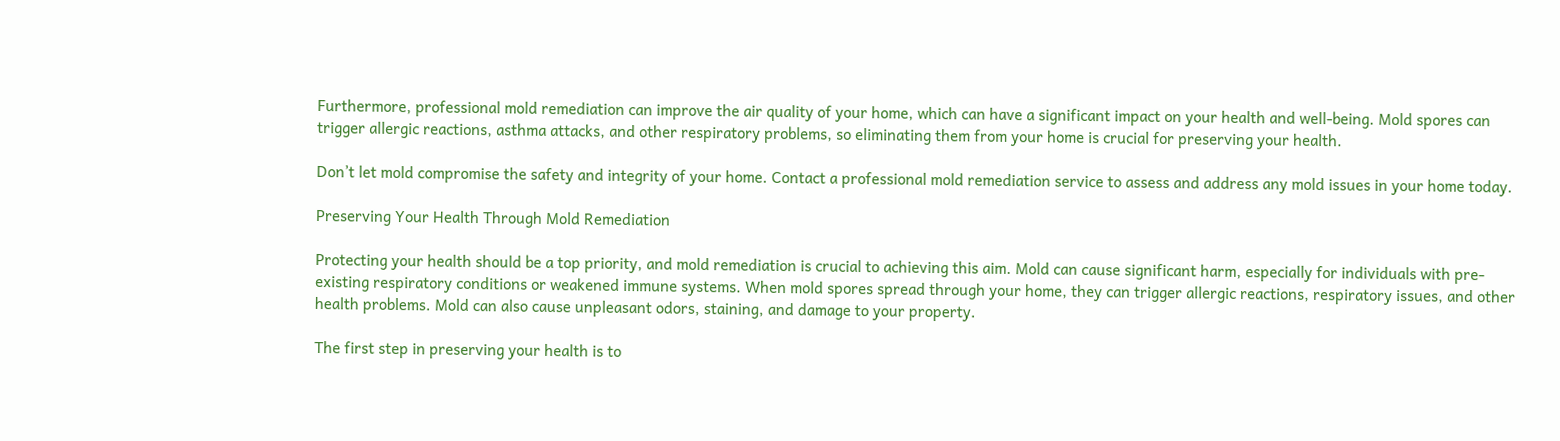Furthermore, professional mold remediation can improve the air quality of your home, which can have a significant impact on your health and well-being. Mold spores can trigger allergic reactions, asthma attacks, and other respiratory problems, so eliminating them from your home is crucial for preserving your health.

Don’t let mold compromise the safety and integrity of your home. Contact a professional mold remediation service to assess and address any mold issues in your home today.

Preserving Your Health Through Mold Remediation

Protecting your health should be a top priority, and mold remediation is crucial to achieving this aim. Mold can cause significant harm, especially for individuals with pre-existing respiratory conditions or weakened immune systems. When mold spores spread through your home, they can trigger allergic reactions, respiratory issues, and other health problems. Mold can also cause unpleasant odors, staining, and damage to your property.

The first step in preserving your health is to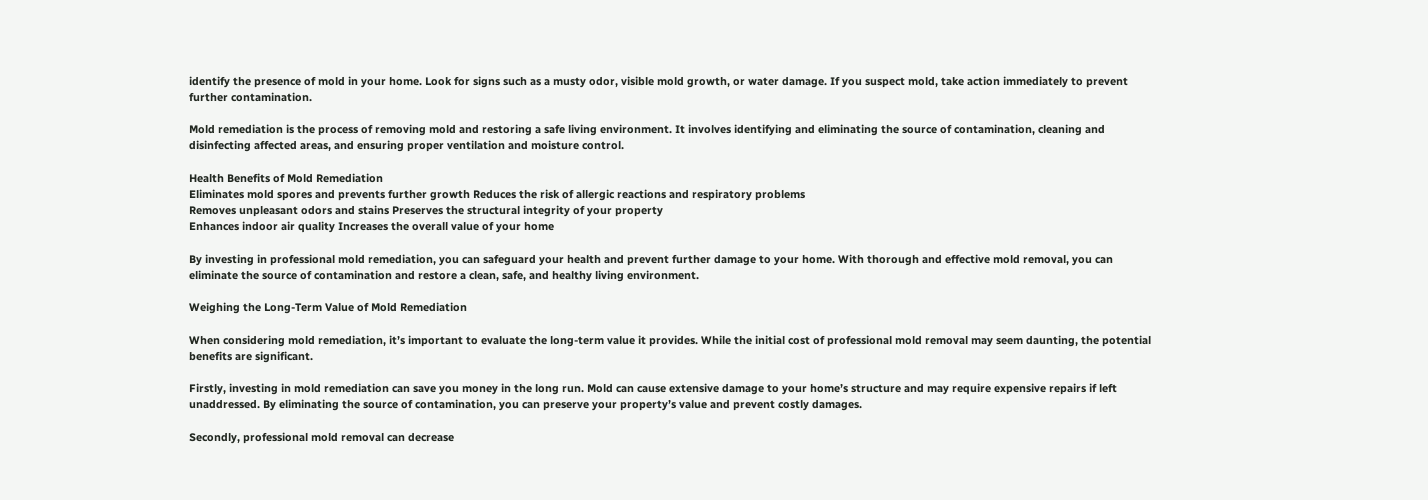identify the presence of mold in your home. Look for signs such as a musty odor, visible mold growth, or water damage. If you suspect mold, take action immediately to prevent further contamination.

Mold remediation is the process of removing mold and restoring a safe living environment. It involves identifying and eliminating the source of contamination, cleaning and disinfecting affected areas, and ensuring proper ventilation and moisture control.

Health Benefits of Mold Remediation
Eliminates mold spores and prevents further growth Reduces the risk of allergic reactions and respiratory problems
Removes unpleasant odors and stains Preserves the structural integrity of your property
Enhances indoor air quality Increases the overall value of your home

By investing in professional mold remediation, you can safeguard your health and prevent further damage to your home. With thorough and effective mold removal, you can eliminate the source of contamination and restore a clean, safe, and healthy living environment.

Weighing the Long-Term Value of Mold Remediation

When considering mold remediation, it’s important to evaluate the long-term value it provides. While the initial cost of professional mold removal may seem daunting, the potential benefits are significant.

Firstly, investing in mold remediation can save you money in the long run. Mold can cause extensive damage to your home’s structure and may require expensive repairs if left unaddressed. By eliminating the source of contamination, you can preserve your property’s value and prevent costly damages.

Secondly, professional mold removal can decrease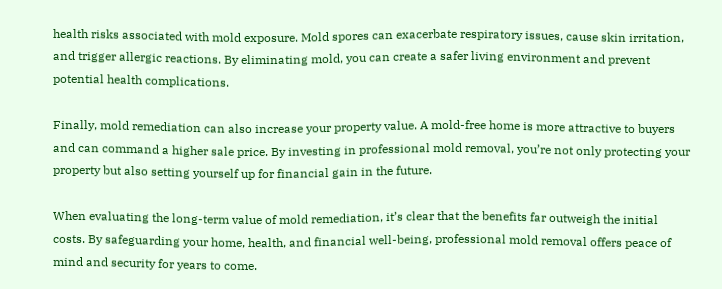health risks associated with mold exposure. Mold spores can exacerbate respiratory issues, cause skin irritation, and trigger allergic reactions. By eliminating mold, you can create a safer living environment and prevent potential health complications.

Finally, mold remediation can also increase your property value. A mold-free home is more attractive to buyers and can command a higher sale price. By investing in professional mold removal, you’re not only protecting your property but also setting yourself up for financial gain in the future.

When evaluating the long-term value of mold remediation, it’s clear that the benefits far outweigh the initial costs. By safeguarding your home, health, and financial well-being, professional mold removal offers peace of mind and security for years to come.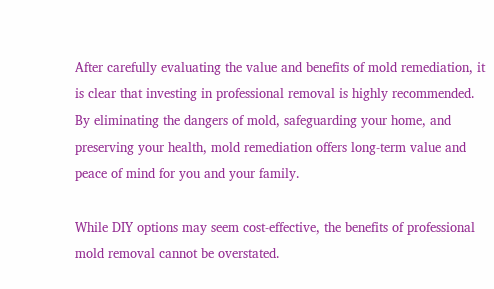After carefully evaluating the value and benefits of mold remediation, it is clear that investing in professional removal is highly recommended. By eliminating the dangers of mold, safeguarding your home, and preserving your health, mold remediation offers long-term value and peace of mind for you and your family.

While DIY options may seem cost-effective, the benefits of professional mold removal cannot be overstated.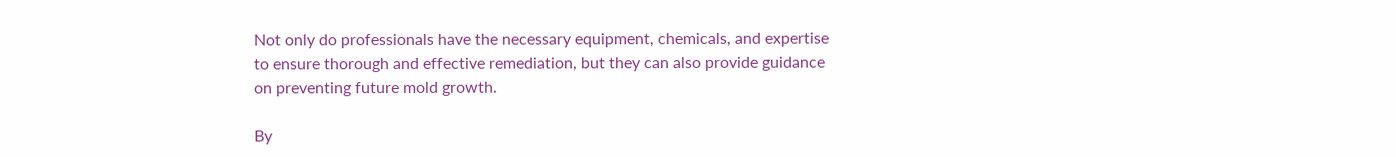Not only do professionals have the necessary equipment, chemicals, and expertise to ensure thorough and effective remediation, but they can also provide guidance on preventing future mold growth.

By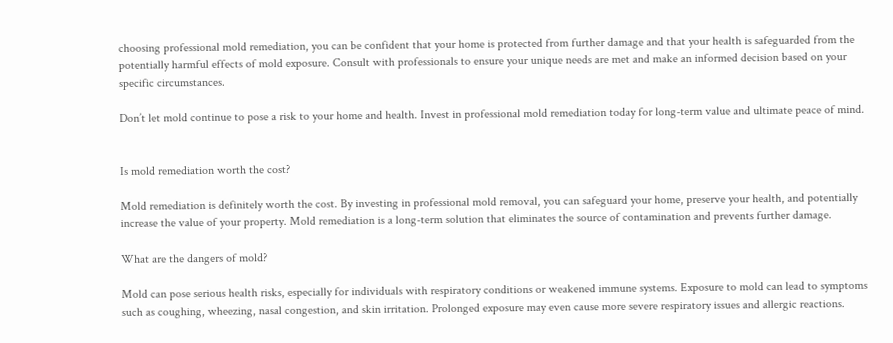choosing professional mold remediation, you can be confident that your home is protected from further damage and that your health is safeguarded from the potentially harmful effects of mold exposure. Consult with professionals to ensure your unique needs are met and make an informed decision based on your specific circumstances.

Don’t let mold continue to pose a risk to your home and health. Invest in professional mold remediation today for long-term value and ultimate peace of mind.


Is mold remediation worth the cost?

Mold remediation is definitely worth the cost. By investing in professional mold removal, you can safeguard your home, preserve your health, and potentially increase the value of your property. Mold remediation is a long-term solution that eliminates the source of contamination and prevents further damage.

What are the dangers of mold?

Mold can pose serious health risks, especially for individuals with respiratory conditions or weakened immune systems. Exposure to mold can lead to symptoms such as coughing, wheezing, nasal congestion, and skin irritation. Prolonged exposure may even cause more severe respiratory issues and allergic reactions.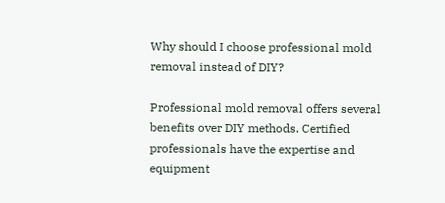Why should I choose professional mold removal instead of DIY?

Professional mold removal offers several benefits over DIY methods. Certified professionals have the expertise and equipment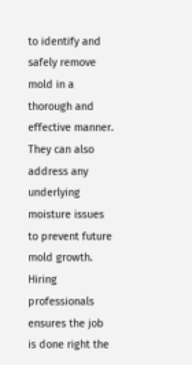to identify and safely remove mold in a thorough and effective manner. They can also address any underlying moisture issues to prevent future mold growth. Hiring professionals ensures the job is done right the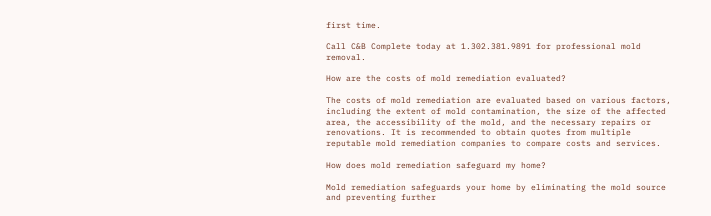first time.

Call C&B Complete today at 1.302.381.9891 for professional mold removal.

How are the costs of mold remediation evaluated?

The costs of mold remediation are evaluated based on various factors, including the extent of mold contamination, the size of the affected area, the accessibility of the mold, and the necessary repairs or renovations. It is recommended to obtain quotes from multiple reputable mold remediation companies to compare costs and services.

How does mold remediation safeguard my home?

Mold remediation safeguards your home by eliminating the mold source and preventing further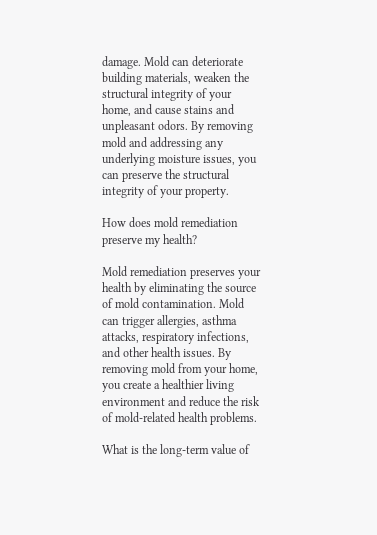damage. Mold can deteriorate building materials, weaken the structural integrity of your home, and cause stains and unpleasant odors. By removing mold and addressing any underlying moisture issues, you can preserve the structural integrity of your property.

How does mold remediation preserve my health?

Mold remediation preserves your health by eliminating the source of mold contamination. Mold can trigger allergies, asthma attacks, respiratory infections, and other health issues. By removing mold from your home, you create a healthier living environment and reduce the risk of mold-related health problems.

What is the long-term value of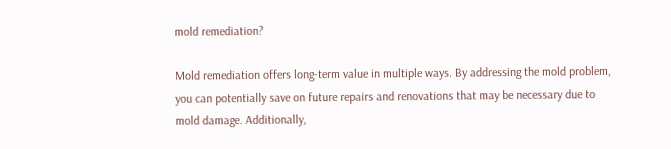mold remediation?

Mold remediation offers long-term value in multiple ways. By addressing the mold problem, you can potentially save on future repairs and renovations that may be necessary due to mold damage. Additionally,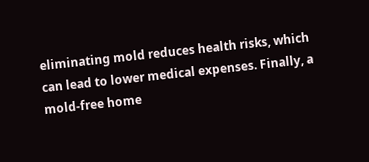eliminating mold reduces health risks, which can lead to lower medical expenses. Finally, a mold-free home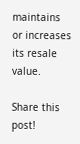maintains or increases its resale value.

Share this post!